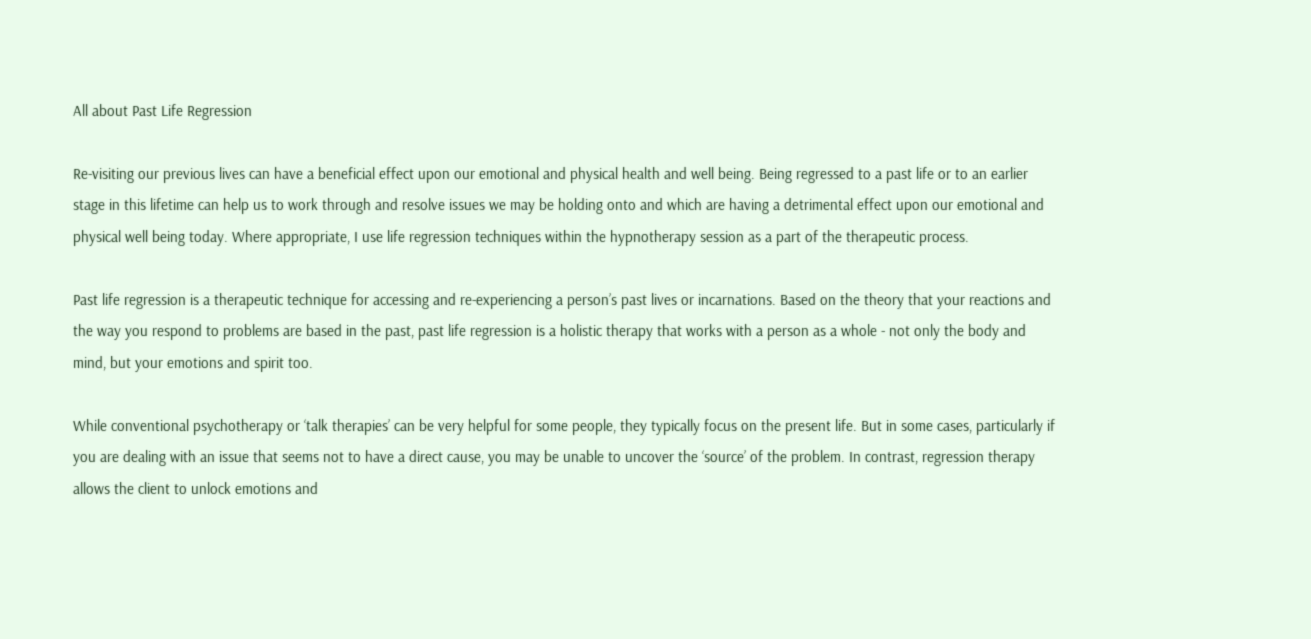All about Past Life Regression

Re-visiting our previous lives can have a beneficial effect upon our emotional and physical health and well being. Being regressed to a past life or to an earlier stage in this lifetime can help us to work through and resolve issues we may be holding onto and which are having a detrimental effect upon our emotional and physical well being today. Where appropriate, I use life regression techniques within the hypnotherapy session as a part of the therapeutic process.

Past life regression is a therapeutic technique for accessing and re-experiencing a person’s past lives or incarnations. Based on the theory that your reactions and the way you respond to problems are based in the past, past life regression is a holistic therapy that works with a person as a whole - not only the body and mind, but your emotions and spirit too.

While conventional psychotherapy or ‘talk therapies’ can be very helpful for some people, they typically focus on the present life. But in some cases, particularly if you are dealing with an issue that seems not to have a direct cause, you may be unable to uncover the ‘source’ of the problem. In contrast, regression therapy allows the client to unlock emotions and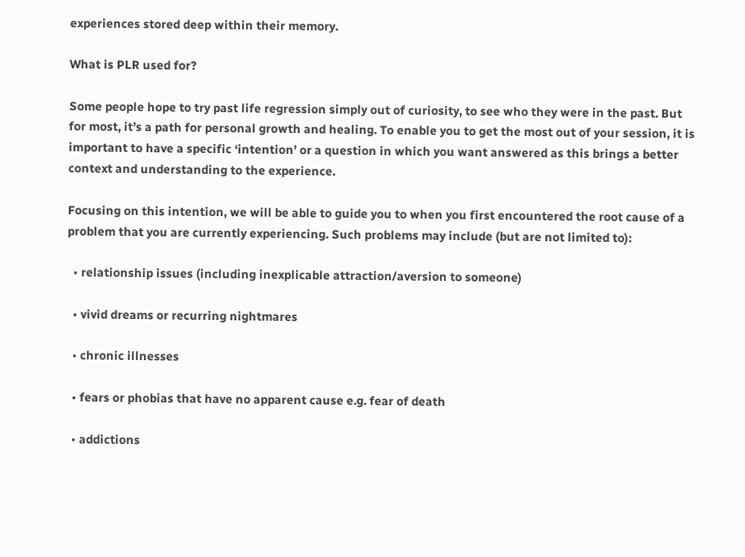experiences stored deep within their memory.

What is PLR used for?

Some people hope to try past life regression simply out of curiosity, to see who they were in the past. But for most, it’s a path for personal growth and healing. To enable you to get the most out of your session, it is important to have a specific ‘intention’ or a question in which you want answered as this brings a better context and understanding to the experience.

Focusing on this intention, we will be able to guide you to when you first encountered the root cause of a problem that you are currently experiencing. Such problems may include (but are not limited to):

  • relationship issues (including inexplicable attraction/aversion to someone)

  • vivid dreams or recurring nightmares

  • chronic illnesses

  • fears or phobias that have no apparent cause e.g. fear of death

  • addictions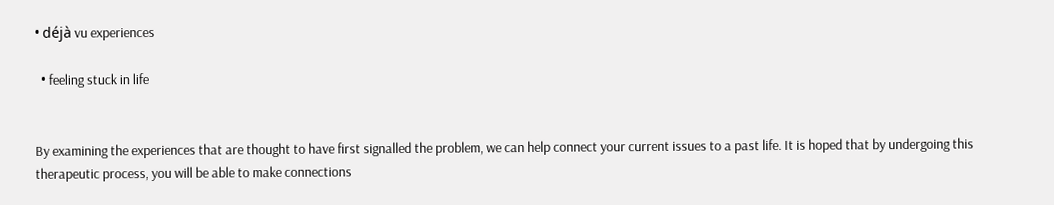• déjà vu experiences

  • feeling stuck in life


By examining the experiences that are thought to have first signalled the problem, we can help connect your current issues to a past life. It is hoped that by undergoing this therapeutic process, you will be able to make connections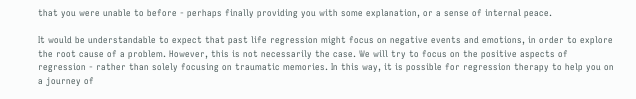that you were unable to before - perhaps finally providing you with some explanation, or a sense of internal peace.

It would be understandable to expect that past life regression might focus on negative events and emotions, in order to explore the root cause of a problem. However, this is not necessarily the case. We will try to focus on the positive aspects of regression - rather than solely focusing on traumatic memories. In this way, it is possible for regression therapy to help you on a journey of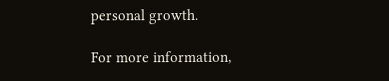personal growth.

For more information,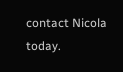contact Nicola today.